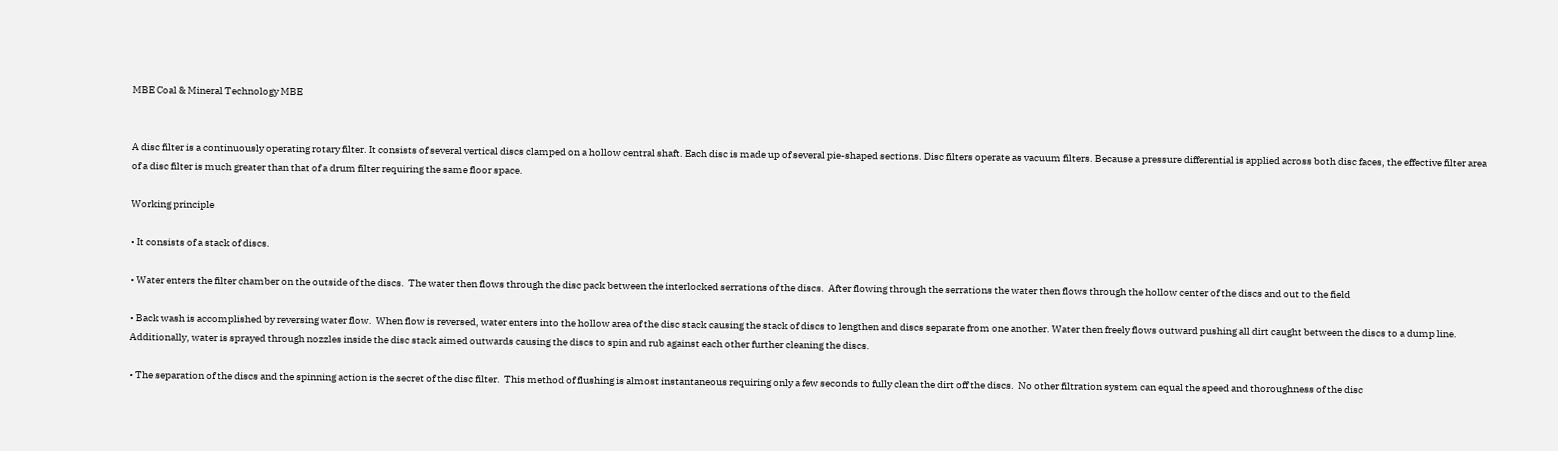MBE Coal & Mineral Technology MBE


A disc filter is a continuously operating rotary filter. It consists of several vertical discs clamped on a hollow central shaft. Each disc is made up of several pie-shaped sections. Disc filters operate as vacuum filters. Because a pressure differential is applied across both disc faces, the effective filter area of a disc filter is much greater than that of a drum filter requiring the same floor space.

Working principle

• It consists of a stack of discs.

• Water enters the filter chamber on the outside of the discs.  The water then flows through the disc pack between the interlocked serrations of the discs.  After flowing through the serrations the water then flows through the hollow center of the discs and out to the field

• Back wash is accomplished by reversing water flow.  When flow is reversed, water enters into the hollow area of the disc stack causing the stack of discs to lengthen and discs separate from one another. Water then freely flows outward pushing all dirt caught between the discs to a dump line.  Additionally, water is sprayed through nozzles inside the disc stack aimed outwards causing the discs to spin and rub against each other further cleaning the discs.

• The separation of the discs and the spinning action is the secret of the disc filter.  This method of flushing is almost instantaneous requiring only a few seconds to fully clean the dirt off the discs.  No other filtration system can equal the speed and thoroughness of the disc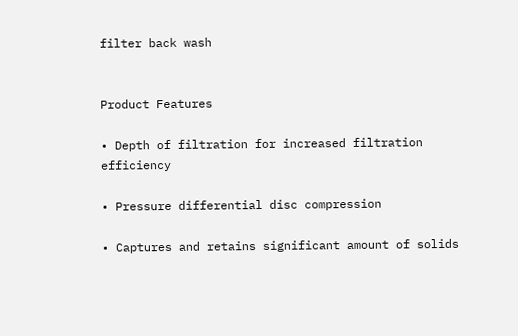filter back wash


Product Features

• Depth of filtration for increased filtration efficiency

• Pressure differential disc compression

• Captures and retains significant amount of solids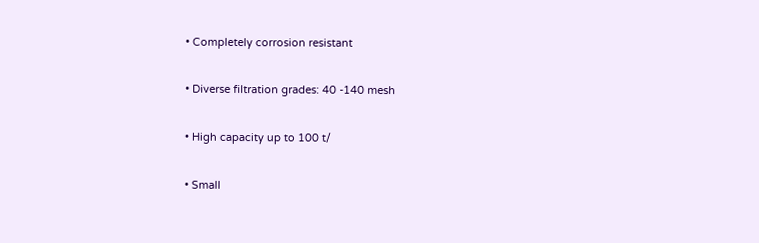• Completely corrosion resistant

• Diverse filtration grades: 40 -140 mesh

• High capacity up to 100 t/

• Small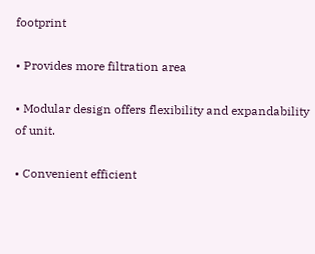footprint

• Provides more filtration area

• Modular design offers flexibility and expandability of unit.

• Convenient efficient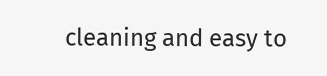cleaning and easy to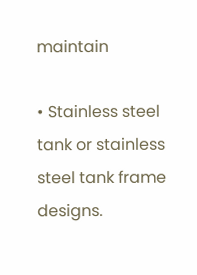maintain

• Stainless steel tank or stainless steel tank frame designs.